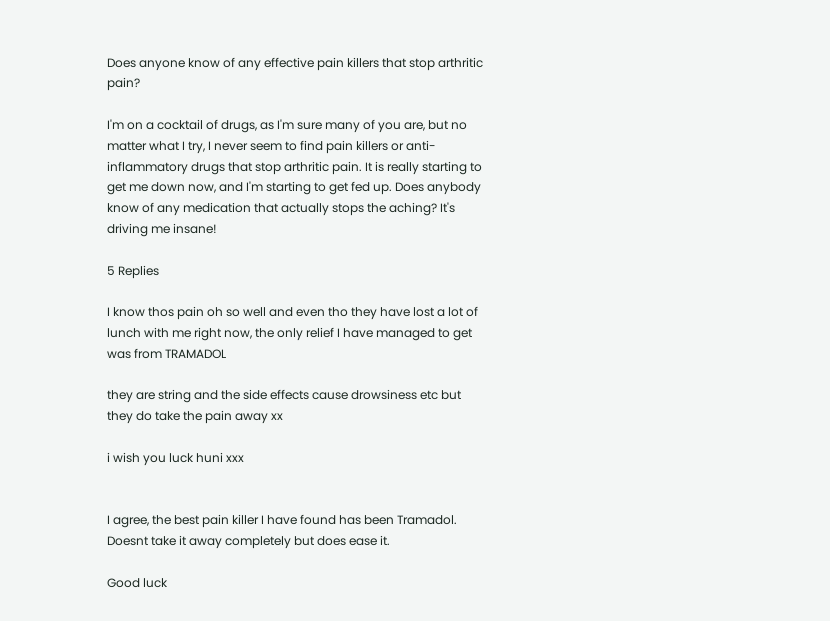Does anyone know of any effective pain killers that stop arthritic pain?

I'm on a cocktail of drugs, as I'm sure many of you are, but no matter what I try, I never seem to find pain killers or anti-inflammatory drugs that stop arthritic pain. It is really starting to get me down now, and I'm starting to get fed up. Does anybody know of any medication that actually stops the aching? It's driving me insane!

5 Replies

I know thos pain oh so well and even tho they have lost a lot of lunch with me right now, the only relief I have managed to get was from TRAMADOL

they are string and the side effects cause drowsiness etc but they do take the pain away xx

i wish you luck huni xxx


I agree, the best pain killer I have found has been Tramadol. Doesnt take it away completely but does ease it.

Good luck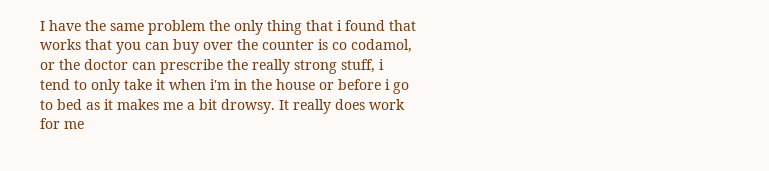I have the same problem the only thing that i found that works that you can buy over the counter is co codamol, or the doctor can prescribe the really strong stuff, i tend to only take it when i'm in the house or before i go to bed as it makes me a bit drowsy. It really does work for me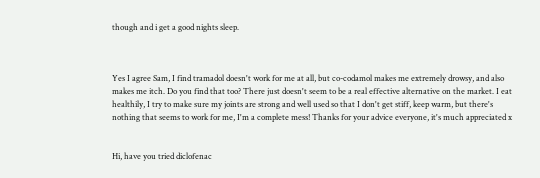though and i get a good nights sleep.



Yes I agree Sam, I find tramadol doesn't work for me at all, but co-codamol makes me extremely drowsy, and also makes me itch. Do you find that too? There just doesn't seem to be a real effective alternative on the market. I eat healthily, I try to make sure my joints are strong and well used so that I don't get stiff, keep warm, but there's nothing that seems to work for me, I'm a complete mess! Thanks for your advice everyone, it's much appreciated x


Hi, have you tried diclofenac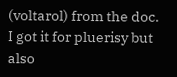(voltarol) from the doc. I got it for pluerisy but also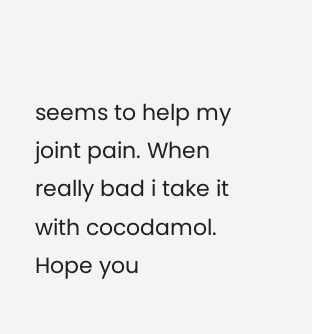seems to help my joint pain. When really bad i take it with cocodamol. Hope you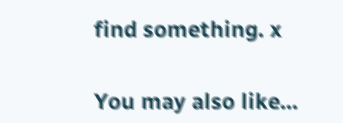find something. x


You may also like...